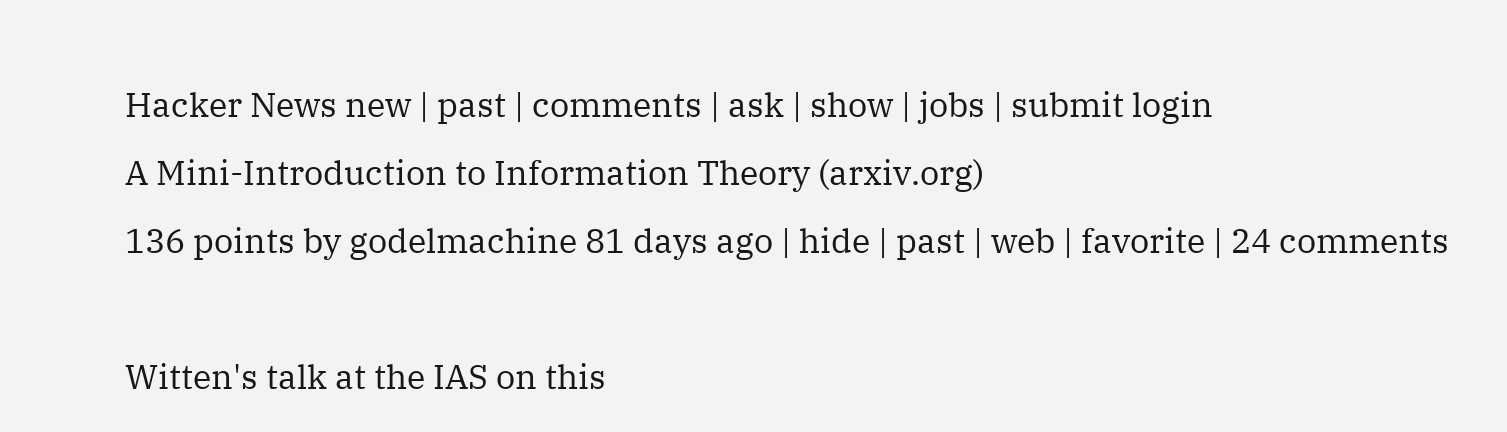Hacker News new | past | comments | ask | show | jobs | submit login
A Mini-Introduction to Information Theory (arxiv.org)
136 points by godelmachine 81 days ago | hide | past | web | favorite | 24 comments

Witten's talk at the IAS on this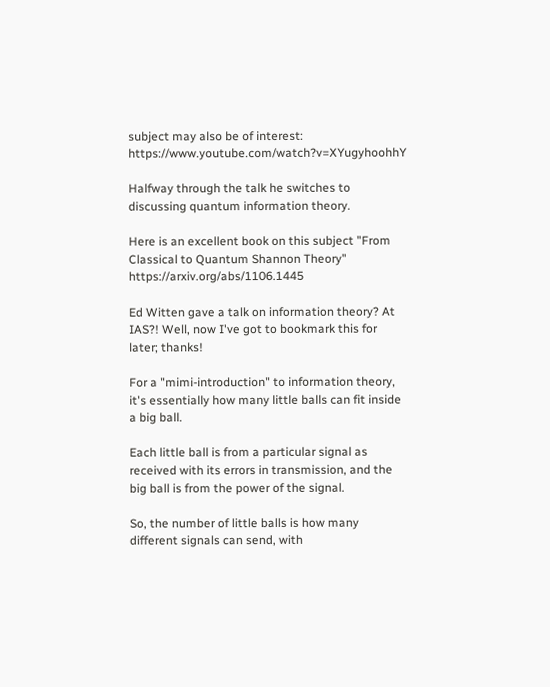subject may also be of interest: https://www.youtube.com/watch?v=XYugyhoohhY

Halfway through the talk he switches to discussing quantum information theory.

Here is an excellent book on this subject "From Classical to Quantum Shannon Theory" https://arxiv.org/abs/1106.1445

Ed Witten gave a talk on information theory? At IAS?! Well, now I've got to bookmark this for later; thanks!

For a "mimi-introduction" to information theory, it's essentially how many little balls can fit inside a big ball.

Each little ball is from a particular signal as received with its errors in transmission, and the big ball is from the power of the signal.

So, the number of little balls is how many different signals can send, with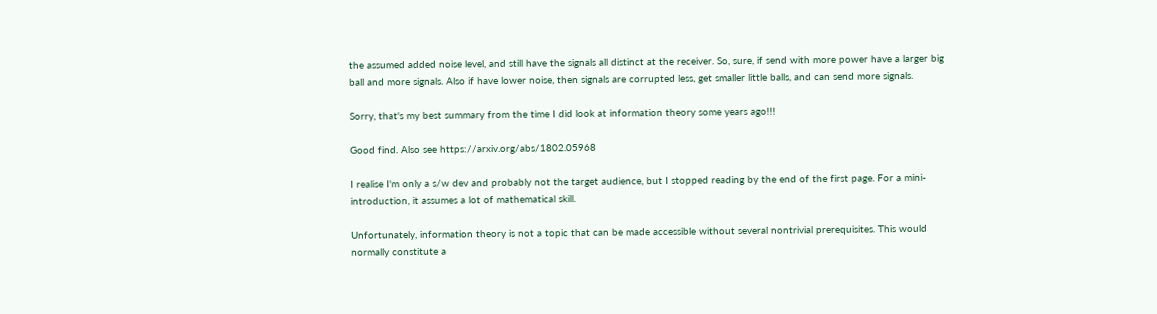the assumed added noise level, and still have the signals all distinct at the receiver. So, sure, if send with more power have a larger big ball and more signals. Also if have lower noise, then signals are corrupted less, get smaller little balls, and can send more signals.

Sorry, that's my best summary from the time I did look at information theory some years ago!!!

Good find. Also see https://arxiv.org/abs/1802.05968

I realise I'm only a s/w dev and probably not the target audience, but I stopped reading by the end of the first page. For a mini-introduction, it assumes a lot of mathematical skill.

Unfortunately, information theory is not a topic that can be made accessible without several nontrivial prerequisites. This would normally constitute a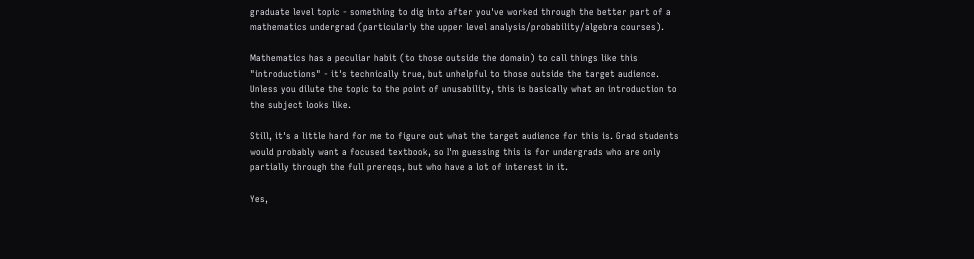graduate level topic - something to dig into after you've worked through the better part of a mathematics undergrad (particularly the upper level analysis/probability/algebra courses).

Mathematics has a peculiar habit (to those outside the domain) to call things like this "introductions" - it's technically true, but unhelpful to those outside the target audience. Unless you dilute the topic to the point of unusability, this is basically what an introduction to the subject looks like.

Still, it's a little hard for me to figure out what the target audience for this is. Grad students would probably want a focused textbook, so I'm guessing this is for undergrads who are only partially through the full prereqs, but who have a lot of interest in it.

Yes,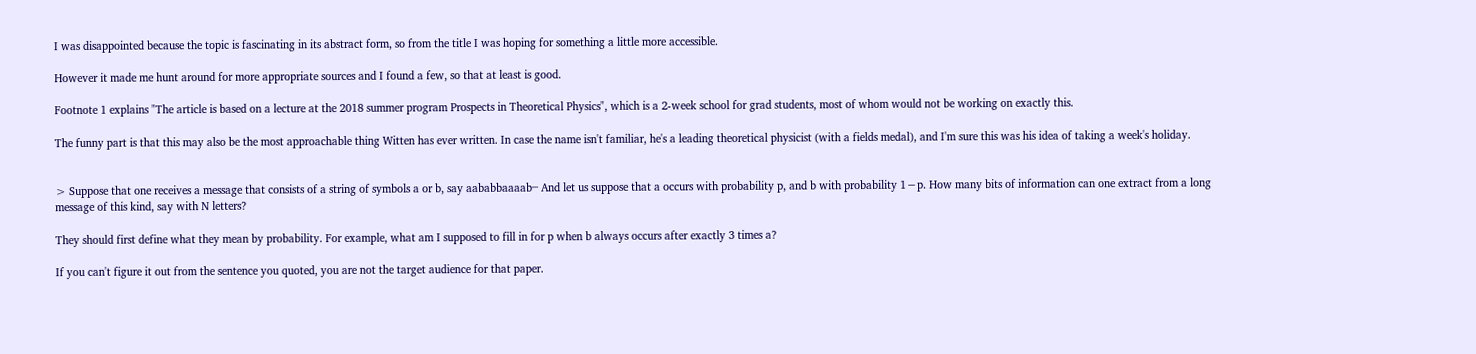I was disappointed because the topic is fascinating in its abstract form, so from the title I was hoping for something a little more accessible.

However it made me hunt around for more appropriate sources and I found a few, so that at least is good.

Footnote 1 explains "The article is based on a lecture at the 2018 summer program Prospects in Theoretical Physics", which is a 2-week school for grad students, most of whom would not be working on exactly this.

The funny part is that this may also be the most approachable thing Witten has ever written. In case the name isn't familiar, he's a leading theoretical physicist (with a fields medal), and I'm sure this was his idea of taking a week's holiday.


> Suppose that one receives a message that consists of a string of symbols a or b, say aababbaaaab··· And let us suppose that a occurs with probability p, and b with probability 1−p. How many bits of information can one extract from a long message of this kind, say with N letters?

They should first define what they mean by probability. For example, what am I supposed to fill in for p when b always occurs after exactly 3 times a?

If you can't figure it out from the sentence you quoted, you are not the target audience for that paper.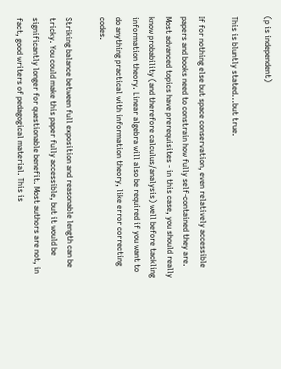(p is independent)

This is bluntly stated...but true.

If for nothing else but space conservation, even relatively accessible papers and books need to constrain how fully self-contained they are. Most advanced topics have prerequisites - in this case, you should really know probability (and therefore calculus/analysis) well before tackling information theory. Linear algebra will also be required if you want to do anything practical with information theory, like error correcting codes.

Striking balance between full exposition and reasonable length can be tricky. You could make this paper fully accessible, but it would be significantly longer for questionable benefit. Most authors are not, in fact, good writers of pedagogical material. This is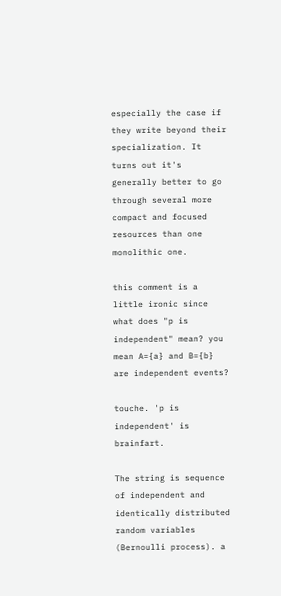especially the case if they write beyond their specialization. It turns out it's generally better to go through several more compact and focused resources than one monolithic one.

this comment is a little ironic since what does "p is independent" mean? you mean A={a} and B={b} are independent events?

touche. 'p is independent' is brainfart.

The string is sequence of independent and identically distributed random variables (Bernoulli process). a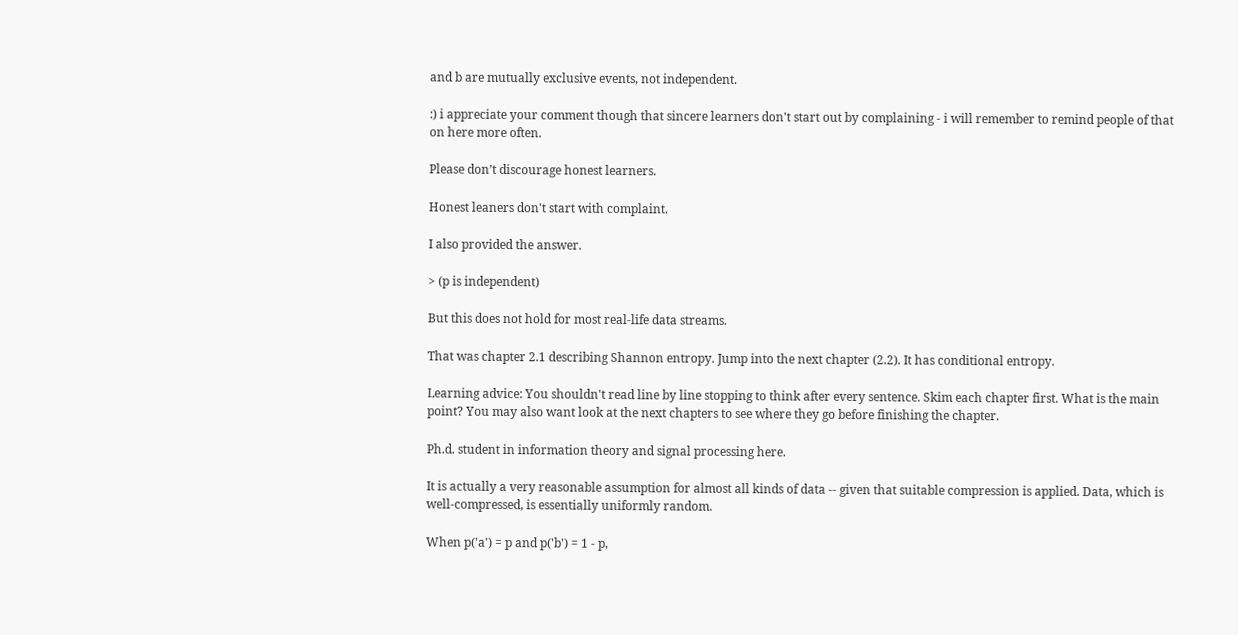and b are mutually exclusive events, not independent.

:) i appreciate your comment though that sincere learners don't start out by complaining - i will remember to remind people of that on here more often.

Please don’t discourage honest learners.

Honest leaners don't start with complaint.

I also provided the answer.

> (p is independent)

But this does not hold for most real-life data streams.

That was chapter 2.1 describing Shannon entropy. Jump into the next chapter (2.2). It has conditional entropy.

Learning advice: You shouldn't read line by line stopping to think after every sentence. Skim each chapter first. What is the main point? You may also want look at the next chapters to see where they go before finishing the chapter.

Ph.d. student in information theory and signal processing here.

It is actually a very reasonable assumption for almost all kinds of data -- given that suitable compression is applied. Data, which is well-compressed, is essentially uniformly random.

When p('a') = p and p('b') = 1 - p,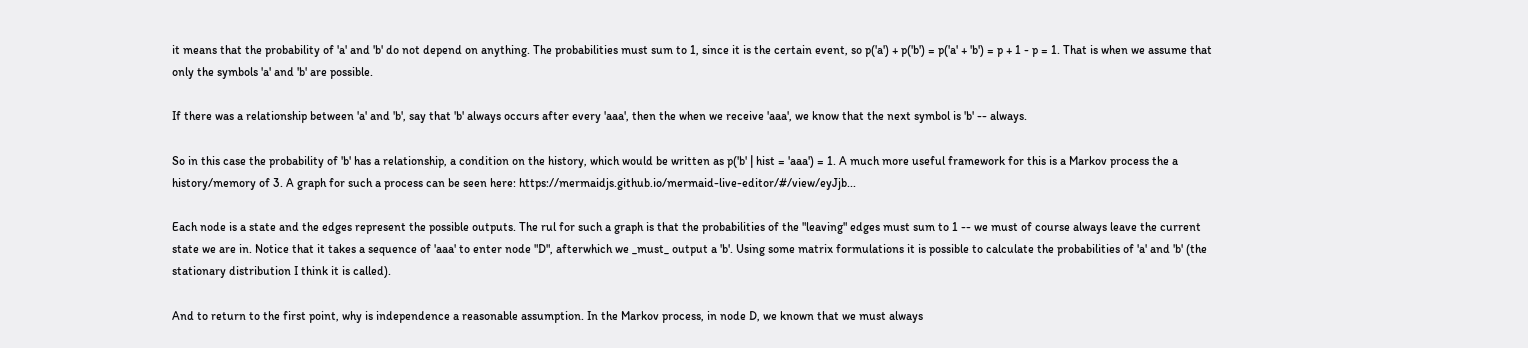it means that the probability of 'a' and 'b' do not depend on anything. The probabilities must sum to 1, since it is the certain event, so p('a') + p('b') = p('a' + 'b') = p + 1 - p = 1. That is when we assume that only the symbols 'a' and 'b' are possible.

If there was a relationship between 'a' and 'b', say that 'b' always occurs after every 'aaa', then the when we receive 'aaa', we know that the next symbol is 'b' -- always.

So in this case the probability of 'b' has a relationship, a condition on the history, which would be written as p('b' | hist = 'aaa') = 1. A much more useful framework for this is a Markov process the a history/memory of 3. A graph for such a process can be seen here: https://mermaidjs.github.io/mermaid-live-editor/#/view/eyJjb...

Each node is a state and the edges represent the possible outputs. The rul for such a graph is that the probabilities of the "leaving" edges must sum to 1 -- we must of course always leave the current state we are in. Notice that it takes a sequence of 'aaa' to enter node "D", afterwhich we _must_ output a 'b'. Using some matrix formulations it is possible to calculate the probabilities of 'a' and 'b' (the stationary distribution I think it is called).

And to return to the first point, why is independence a reasonable assumption. In the Markov process, in node D, we known that we must always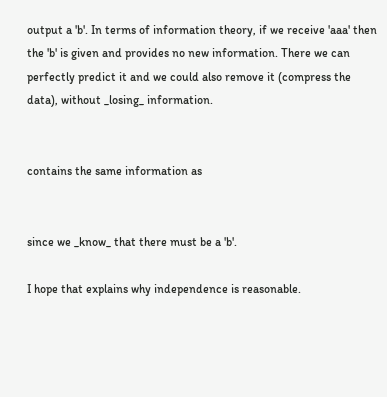output a 'b'. In terms of information theory, if we receive 'aaa' then the 'b' is given and provides no new information. There we can perfectly predict it and we could also remove it (compress the data), without _losing_ information.


contains the same information as


since we _know_ that there must be a 'b'.

I hope that explains why independence is reasonable.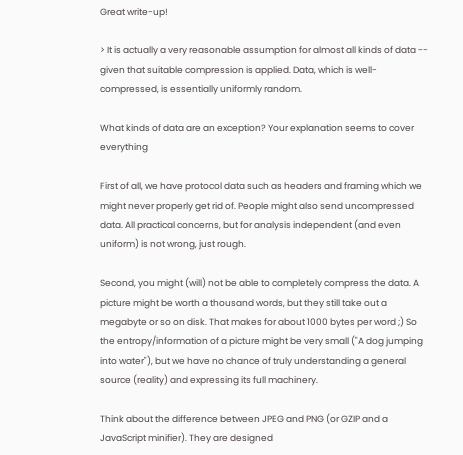Great write-up!

> It is actually a very reasonable assumption for almost all kinds of data -- given that suitable compression is applied. Data, which is well-compressed, is essentially uniformly random.

What kinds of data are an exception? Your explanation seems to cover everything

First of all, we have protocol data such as headers and framing which we might never properly get rid of. People might also send uncompressed data. All practical concerns, but for analysis independent (and even uniform) is not wrong, just rough.

Second, you might (will) not be able to completely compress the data. A picture might be worth a thousand words, but they still take out a megabyte or so on disk. That makes for about 1000 bytes per word ;) So the entropy/information of a picture might be very small ("A dog jumping into water"), but we have no chance of truly understanding a general source (reality) and expressing its full machinery.

Think about the difference between JPEG and PNG (or GZIP and a JavaScript minifier). They are designed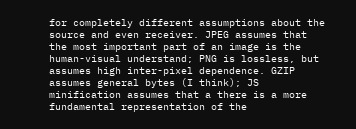for completely different assumptions about the source and even receiver. JPEG assumes that the most important part of an image is the human-visual understand; PNG is lossless, but assumes high inter-pixel dependence. GZIP assumes general bytes (I think); JS minification assumes that a there is a more fundamental representation of the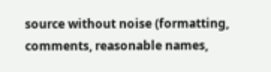source without noise (formatting, comments, reasonable names,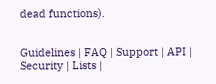dead functions).


Guidelines | FAQ | Support | API | Security | Lists |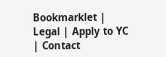Bookmarklet | Legal | Apply to YC | Contact